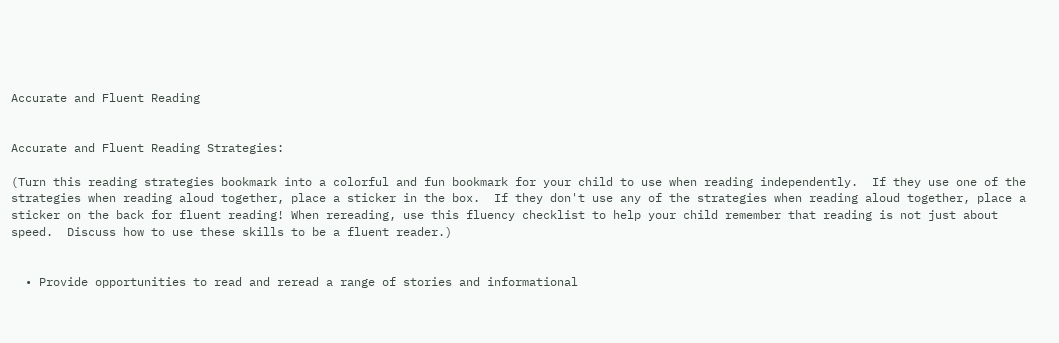Accurate and Fluent Reading


Accurate and Fluent Reading Strategies:

(Turn this reading strategies bookmark into a colorful and fun bookmark for your child to use when reading independently.  If they use one of the strategies when reading aloud together, place a sticker in the box.  If they don't use any of the strategies when reading aloud together, place a sticker on the back for fluent reading! When rereading, use this fluency checklist to help your child remember that reading is not just about speed.  Discuss how to use these skills to be a fluent reader.)


  • Provide opportunities to read and reread a range of stories and informational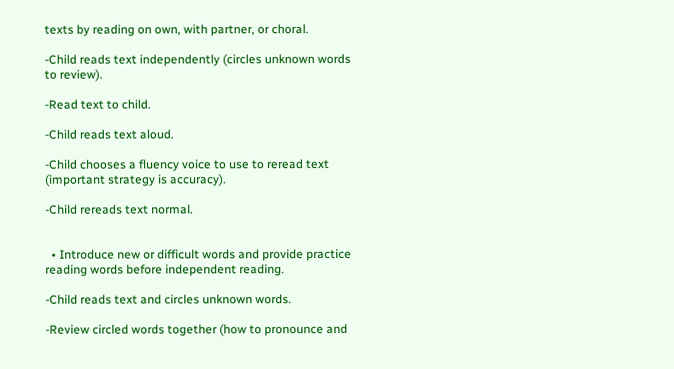texts by reading on own, with partner, or choral.

-Child reads text independently (circles unknown words to review).

-Read text to child.

-Child reads text aloud.

-Child chooses a fluency voice to use to reread text (important strategy is accuracy).

-Child rereads text normal.


  • Introduce new or difficult words and provide practice reading words before independent reading.

-Child reads text and circles unknown words.

-Review circled words together (how to pronounce and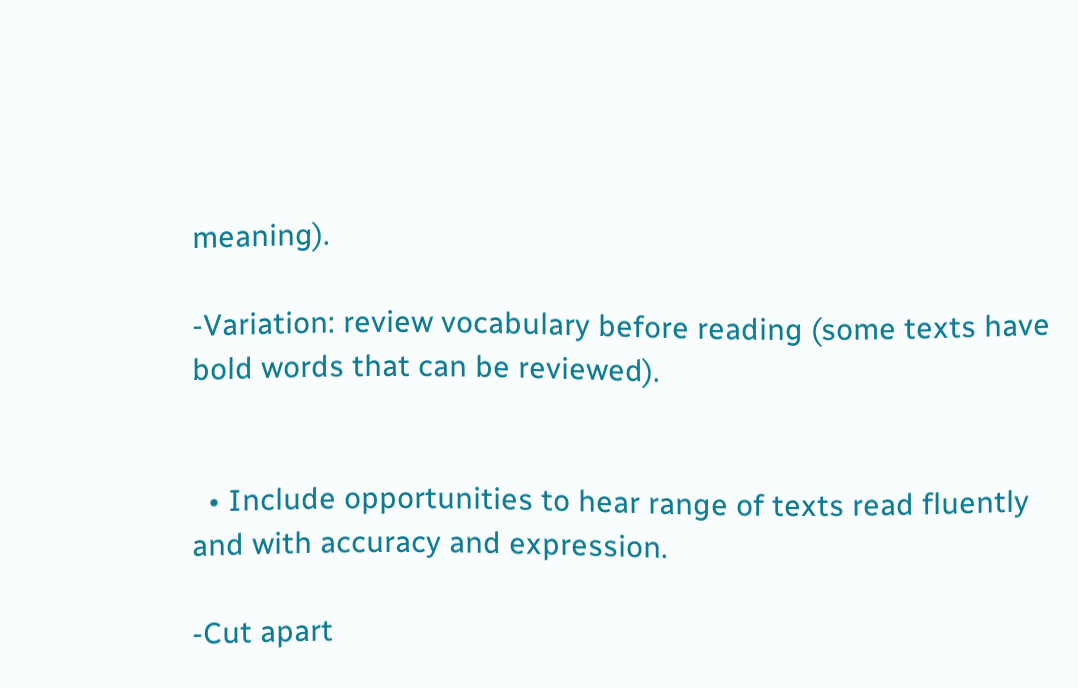meaning).

-Variation: review vocabulary before reading (some texts have bold words that can be reviewed).


  • Include opportunities to hear range of texts read fluently and with accuracy and expression.

-Cut apart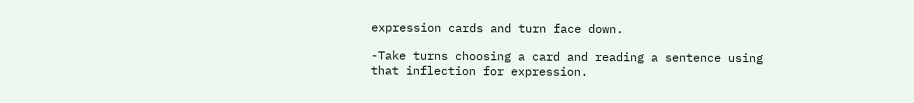expression cards and turn face down.

-Take turns choosing a card and reading a sentence using that inflection for expression.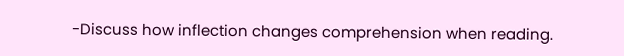-Discuss how inflection changes comprehension when reading.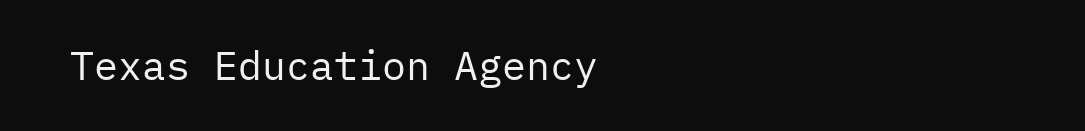Texas Education Agency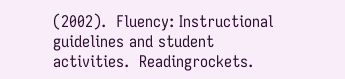(2002).  Fluency: Instructional guidelines and student activities.  Readingrockets.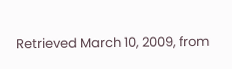Retrieved March 10, 2009, from